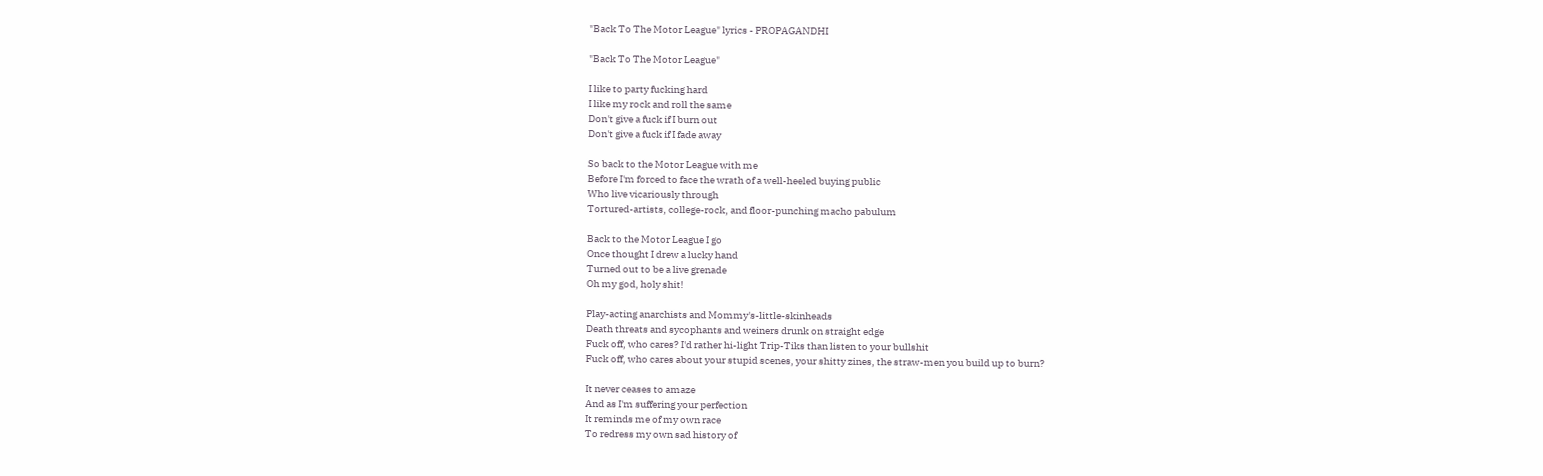"Back To The Motor League" lyrics - PROPAGANDHI

"Back To The Motor League"

I like to party fucking hard
I like my rock and roll the same
Don't give a fuck if I burn out
Don't give a fuck if I fade away

So back to the Motor League with me
Before I'm forced to face the wrath of a well-heeled buying public
Who live vicariously through
Tortured-artists, college-rock, and floor-punching macho pabulum

Back to the Motor League I go
Once thought I drew a lucky hand
Turned out to be a live grenade
Oh my god, holy shit!

Play-acting anarchists and Mommy's-little-skinheads
Death threats and sycophants and weiners drunk on straight edge
Fuck off, who cares? I'd rather hi-light Trip-Tiks than listen to your bullshit
Fuck off, who cares about your stupid scenes, your shitty zines, the straw-men you build up to burn?

It never ceases to amaze
And as I'm suffering your perfection
It reminds me of my own race
To redress my own sad history of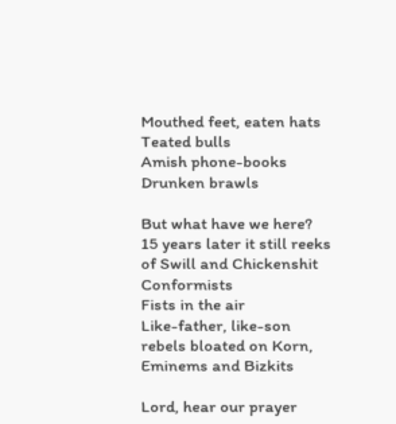Mouthed feet, eaten hats
Teated bulls
Amish phone-books
Drunken brawls

But what have we here?
15 years later it still reeks of Swill and Chickenshit Conformists
Fists in the air
Like-father, like-son rebels bloated on Korn, Eminems and Bizkits

Lord, hear our prayer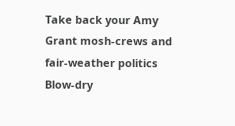Take back your Amy Grant mosh-crews and fair-weather politics
Blow-dry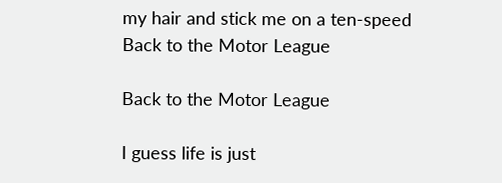my hair and stick me on a ten-speed
Back to the Motor League

Back to the Motor League

I guess life is just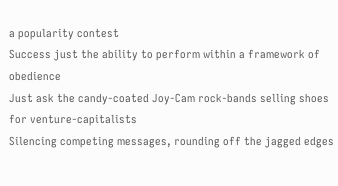a popularity contest
Success just the ability to perform within a framework of obedience
Just ask the candy-coated Joy-Cam rock-bands selling shoes for venture-capitalists
Silencing competing messages, rounding off the jagged edges